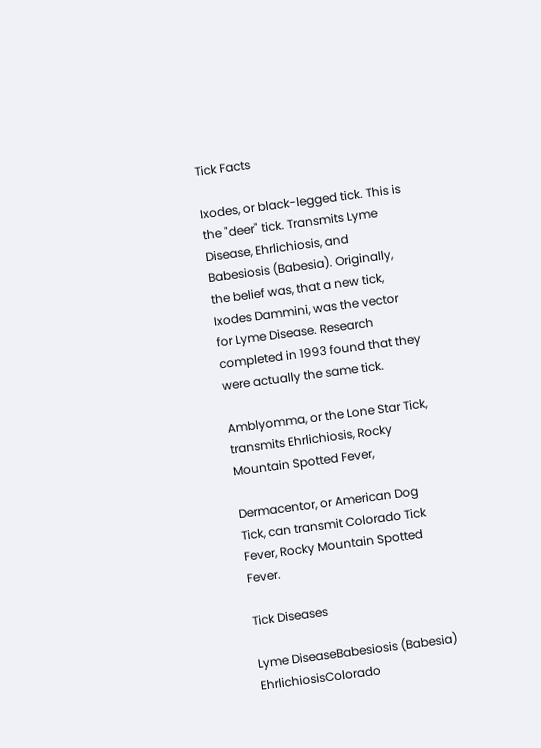Tick Facts

Ixodes, or black-legged tick. This is the "deer" tick. Transmits Lyme Disease, Ehrlichiosis, and Babesiosis (Babesia). Originally, the belief was, that a new tick, Ixodes Dammini, was the vector for Lyme Disease. Research completed in 1993 found that they were actually the same tick.

Amblyomma, or the Lone Star Tick, transmits Ehrlichiosis, Rocky Mountain Spotted Fever,

Dermacentor, or American Dog Tick, can transmit Colorado Tick Fever, Rocky Mountain Spotted Fever.

Tick Diseases

Lyme DiseaseBabesiosis (Babesia)
EhrlichiosisColorado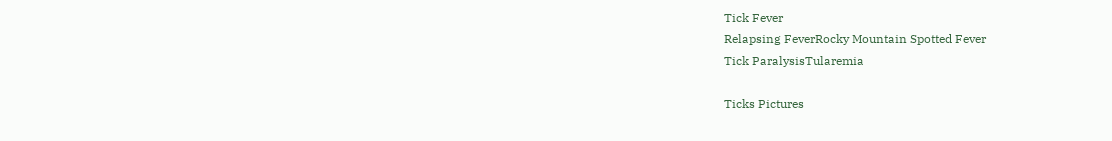Tick Fever
Relapsing FeverRocky Mountain Spotted Fever
Tick ParalysisTularemia

Ticks Pictures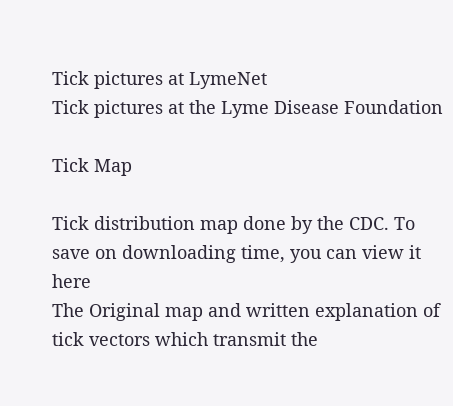Tick pictures at LymeNet
Tick pictures at the Lyme Disease Foundation

Tick Map

Tick distribution map done by the CDC. To save on downloading time, you can view it here
The Original map and written explanation of tick vectors which transmit the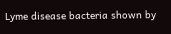Lyme disease bacteria shown by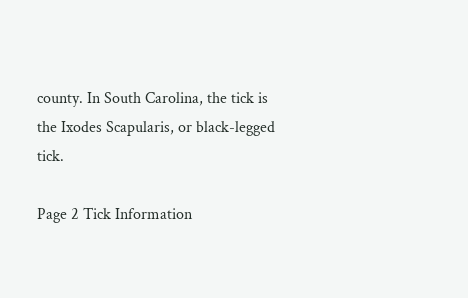county. In South Carolina, the tick is the Ixodes Scapularis, or black-legged tick.

Page 2 Tick Information